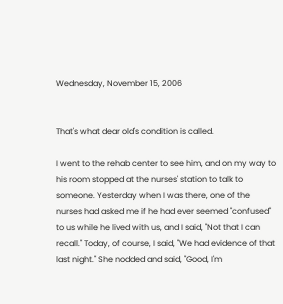Wednesday, November 15, 2006


That's what dear old's condition is called.

I went to the rehab center to see him, and on my way to his room stopped at the nurses' station to talk to someone. Yesterday when I was there, one of the nurses had asked me if he had ever seemed "confused" to us while he lived with us, and I said, "Not that I can recall." Today, of course, I said, "We had evidence of that last night." She nodded and said, "Good, I'm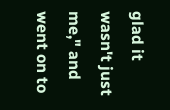glad it wasn't just me," and went on to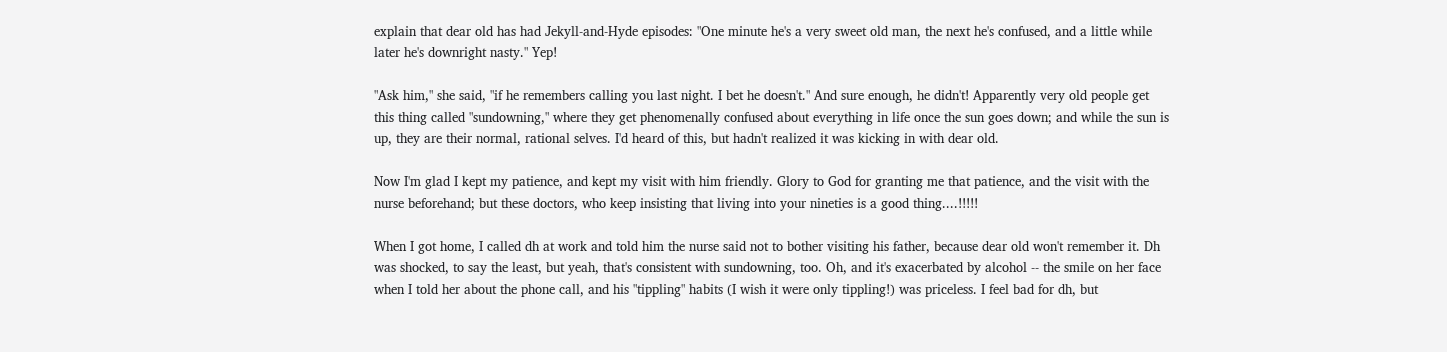explain that dear old has had Jekyll-and-Hyde episodes: "One minute he's a very sweet old man, the next he's confused, and a little while later he's downright nasty." Yep!

"Ask him," she said, "if he remembers calling you last night. I bet he doesn't." And sure enough, he didn't! Apparently very old people get this thing called "sundowning," where they get phenomenally confused about everything in life once the sun goes down; and while the sun is up, they are their normal, rational selves. I'd heard of this, but hadn't realized it was kicking in with dear old.

Now I'm glad I kept my patience, and kept my visit with him friendly. Glory to God for granting me that patience, and the visit with the nurse beforehand; but these doctors, who keep insisting that living into your nineties is a good thing....!!!!!

When I got home, I called dh at work and told him the nurse said not to bother visiting his father, because dear old won't remember it. Dh was shocked, to say the least, but yeah, that's consistent with sundowning, too. Oh, and it's exacerbated by alcohol -- the smile on her face when I told her about the phone call, and his "tippling" habits (I wish it were only tippling!) was priceless. I feel bad for dh, but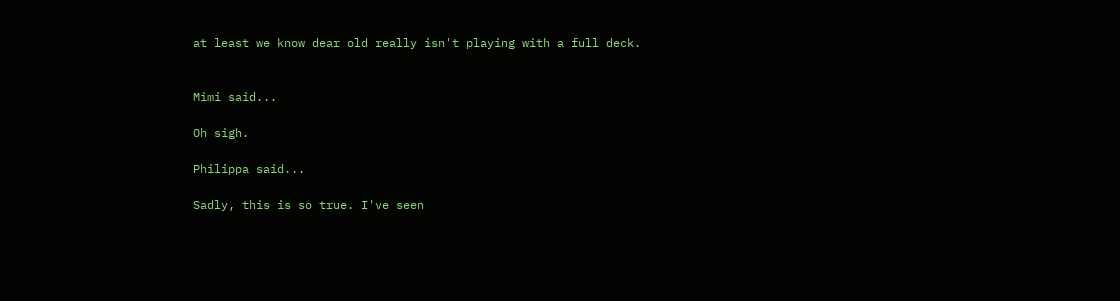at least we know dear old really isn't playing with a full deck.


Mimi said...

Oh sigh.

Philippa said...

Sadly, this is so true. I've seen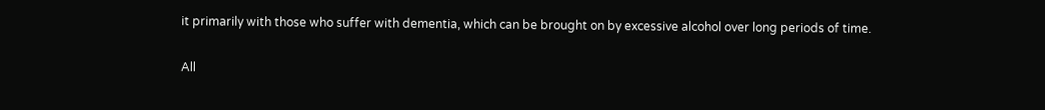it primarily with those who suffer with dementia, which can be brought on by excessive alcohol over long periods of time.

All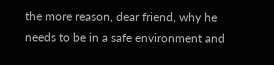the more reason, dear friend, why he needs to be in a safe environment and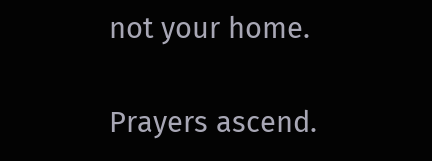not your home.

Prayers ascend.